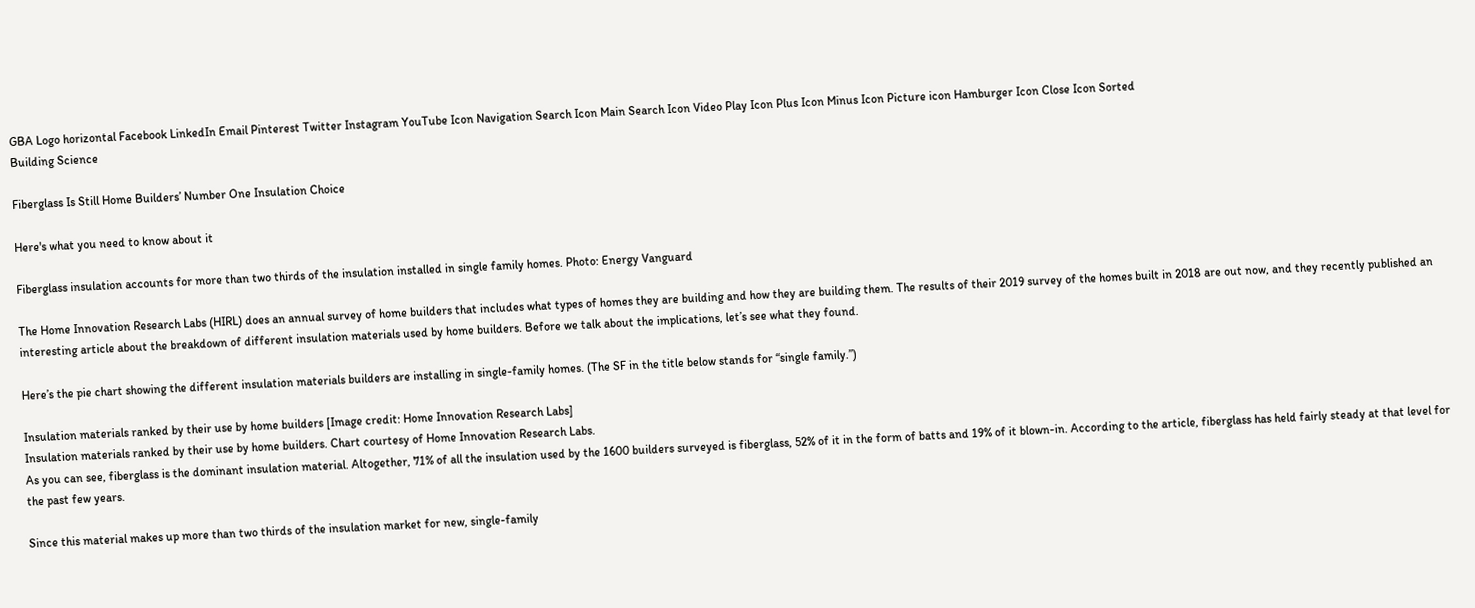GBA Logo horizontal Facebook LinkedIn Email Pinterest Twitter Instagram YouTube Icon Navigation Search Icon Main Search Icon Video Play Icon Plus Icon Minus Icon Picture icon Hamburger Icon Close Icon Sorted
Building Science

Fiberglass Is Still Home Builders’ Number One Insulation Choice

Here's what you need to know about it

Fiberglass insulation accounts for more than two thirds of the insulation installed in single family homes. Photo: Energy Vanguard

The Home Innovation Research Labs (HIRL) does an annual survey of home builders that includes what types of homes they are building and how they are building them. The results of their 2019 survey of the homes built in 2018 are out now, and they recently published an interesting article about the breakdown of different insulation materials used by home builders. Before we talk about the implications, let’s see what they found.

Here’s the pie chart showing the different insulation materials builders are installing in single-family homes. (The SF in the title below stands for “single family.”)

Insulation materials ranked by their use by home builders [Image credit: Home Innovation Research Labs]
Insulation materials ranked by their use by home builders. Chart courtesy of Home Innovation Research Labs.
As you can see, fiberglass is the dominant insulation material. Altogether, 71% of all the insulation used by the 1600 builders surveyed is fiberglass, 52% of it in the form of batts and 19% of it blown-in. According to the article, fiberglass has held fairly steady at that level for the past few years.

Since this material makes up more than two thirds of the insulation market for new, single-family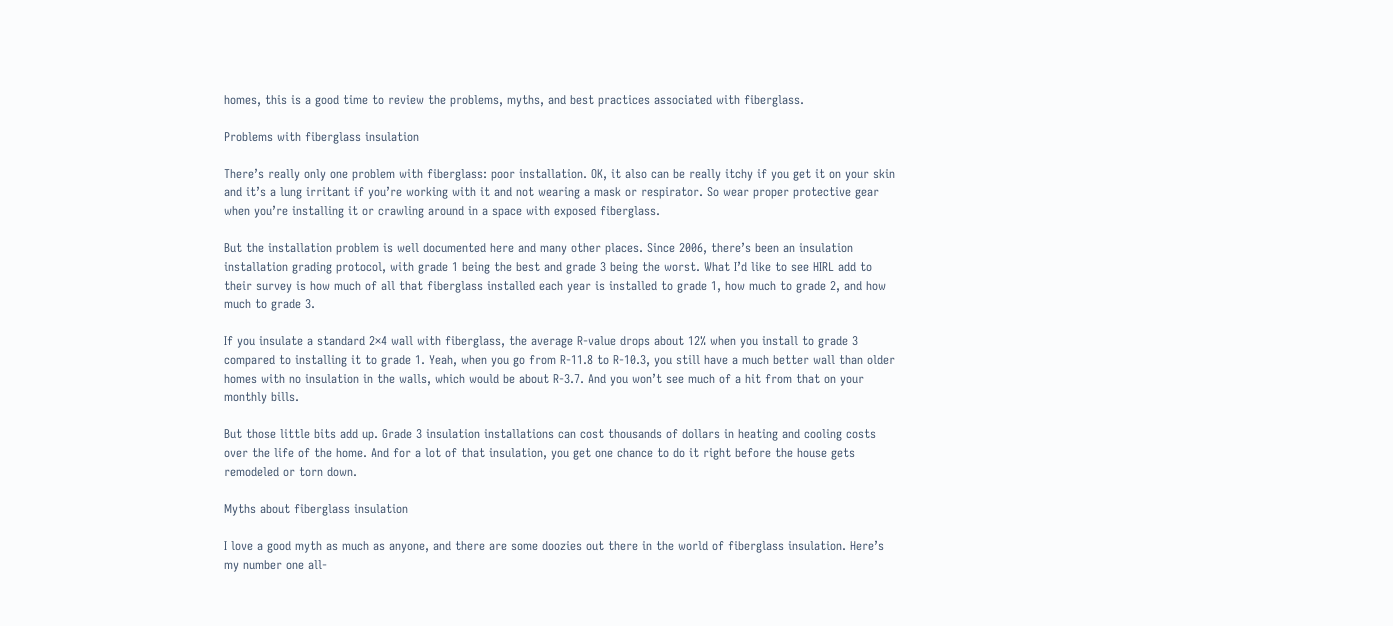homes, this is a good time to review the problems, myths, and best practices associated with fiberglass.

Problems with fiberglass insulation

There’s really only one problem with fiberglass: poor installation. OK, it also can be really itchy if you get it on your skin and it’s a lung irritant if you’re working with it and not wearing a mask or respirator. So wear proper protective gear when you’re installing it or crawling around in a space with exposed fiberglass.

But the installation problem is well documented here and many other places. Since 2006, there’s been an insulation installation grading protocol, with grade 1 being the best and grade 3 being the worst. What I’d like to see HIRL add to their survey is how much of all that fiberglass installed each year is installed to grade 1, how much to grade 2, and how much to grade 3.

If you insulate a standard 2×4 wall with fiberglass, the average R-value drops about 12% when you install to grade 3 compared to installing it to grade 1. Yeah, when you go from R-11.8 to R-10.3, you still have a much better wall than older homes with no insulation in the walls, which would be about R-3.7. And you won’t see much of a hit from that on your monthly bills.

But those little bits add up. Grade 3 insulation installations can cost thousands of dollars in heating and cooling costs over the life of the home. And for a lot of that insulation, you get one chance to do it right before the house gets remodeled or torn down.

Myths about fiberglass insulation

I love a good myth as much as anyone, and there are some doozies out there in the world of fiberglass insulation. Here’s my number one all-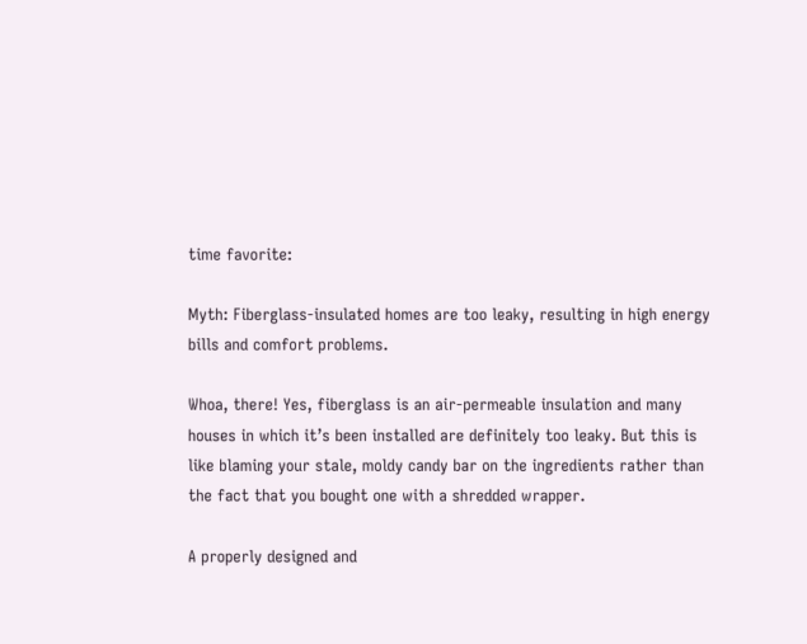time favorite:

Myth: Fiberglass-insulated homes are too leaky, resulting in high energy bills and comfort problems.

Whoa, there! Yes, fiberglass is an air-permeable insulation and many houses in which it’s been installed are definitely too leaky. But this is like blaming your stale, moldy candy bar on the ingredients rather than the fact that you bought one with a shredded wrapper.

A properly designed and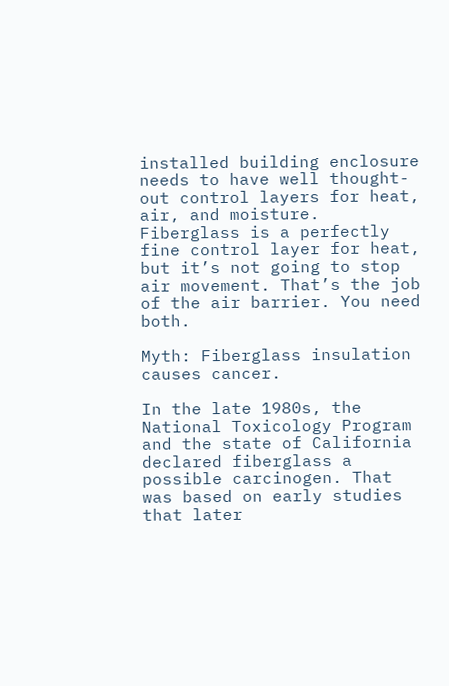installed building enclosure needs to have well thought-out control layers for heat, air, and moisture. Fiberglass is a perfectly fine control layer for heat, but it’s not going to stop air movement. That’s the job of the air barrier. You need both.

Myth: Fiberglass insulation causes cancer.

In the late 1980s, the National Toxicology Program and the state of California declared fiberglass a possible carcinogen. That was based on early studies that later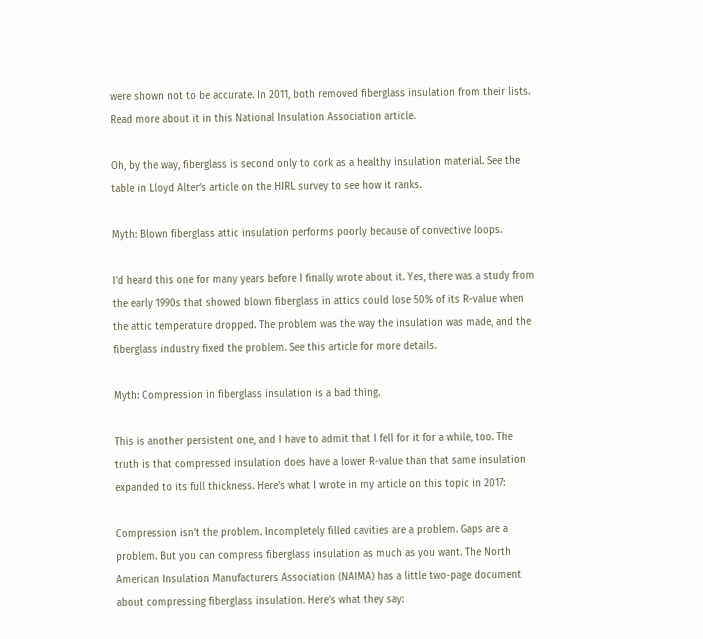were shown not to be accurate. In 2011, both removed fiberglass insulation from their lists. Read more about it in this National Insulation Association article.

Oh, by the way, fiberglass is second only to cork as a healthy insulation material. See the table in Lloyd Alter’s article on the HIRL survey to see how it ranks.

Myth: Blown fiberglass attic insulation performs poorly because of convective loops.

I’d heard this one for many years before I finally wrote about it. Yes, there was a study from the early 1990s that showed blown fiberglass in attics could lose 50% of its R-value when the attic temperature dropped. The problem was the way the insulation was made, and the fiberglass industry fixed the problem. See this article for more details.

Myth: Compression in fiberglass insulation is a bad thing.

This is another persistent one, and I have to admit that I fell for it for a while, too. The truth is that compressed insulation does have a lower R-value than that same insulation expanded to its full thickness. Here’s what I wrote in my article on this topic in 2017:

Compression isn’t the problem. Incompletely filled cavities are a problem. Gaps are a problem. But you can compress fiberglass insulation as much as you want. The North American Insulation Manufacturers Association (NAIMA) has a little two-page document about compressing fiberglass insulation. Here’s what they say: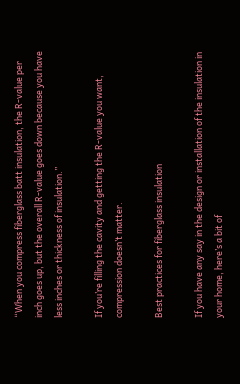“When you compress fiberglass batt insulation, the R-value per inch goes up, but the overall R-value goes down because you have less inches or thickness of insulation.”

If you’re filling the cavity and getting the R-value you want, compression doesn’t matter.

Best practices for fiberglass insulation

If you have any say in the design or installation of the insulation in your home, here’s a bit of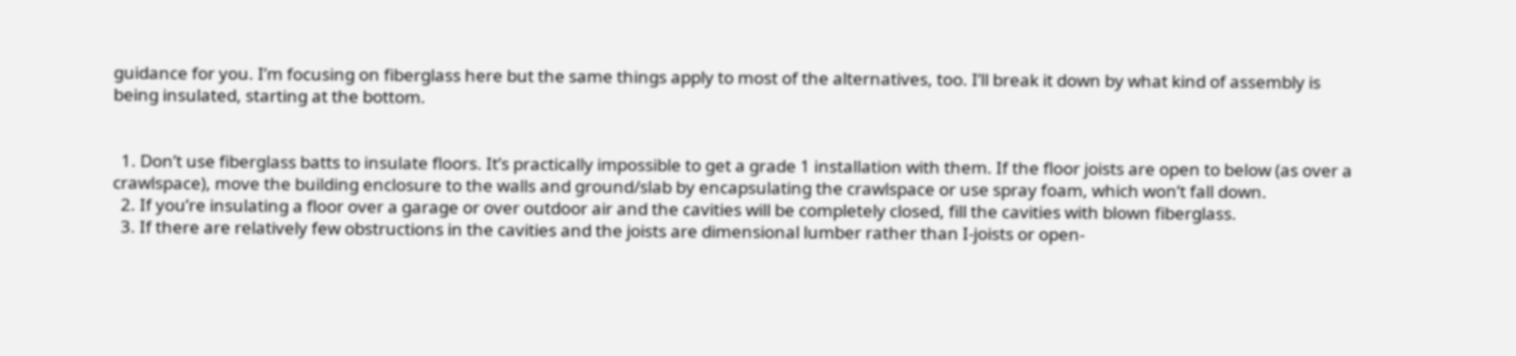guidance for you. I’m focusing on fiberglass here but the same things apply to most of the alternatives, too. I’ll break it down by what kind of assembly is being insulated, starting at the bottom.


  1. Don’t use fiberglass batts to insulate floors. It’s practically impossible to get a grade 1 installation with them. If the floor joists are open to below (as over a crawlspace), move the building enclosure to the walls and ground/slab by encapsulating the crawlspace or use spray foam, which won’t fall down.
  2. If you’re insulating a floor over a garage or over outdoor air and the cavities will be completely closed, fill the cavities with blown fiberglass.
  3. If there are relatively few obstructions in the cavities and the joists are dimensional lumber rather than I-joists or open-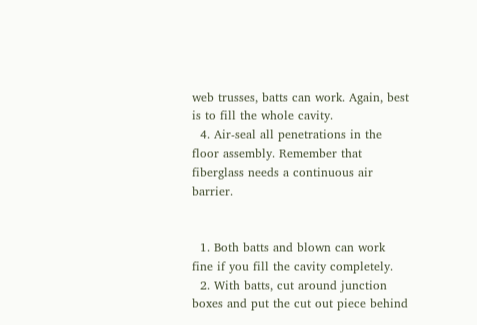web trusses, batts can work. Again, best is to fill the whole cavity.
  4. Air-seal all penetrations in the floor assembly. Remember that fiberglass needs a continuous air barrier.


  1. Both batts and blown can work fine if you fill the cavity completely.
  2. With batts, cut around junction boxes and put the cut out piece behind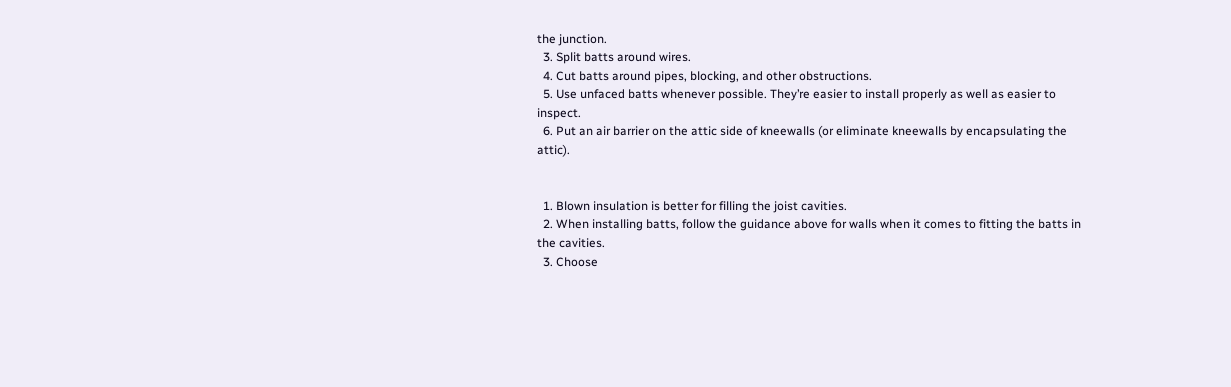the junction.
  3. Split batts around wires.
  4. Cut batts around pipes, blocking, and other obstructions.
  5. Use unfaced batts whenever possible. They’re easier to install properly as well as easier to inspect.
  6. Put an air barrier on the attic side of kneewalls (or eliminate kneewalls by encapsulating the attic).


  1. Blown insulation is better for filling the joist cavities.
  2. When installing batts, follow the guidance above for walls when it comes to fitting the batts in the cavities.
  3. Choose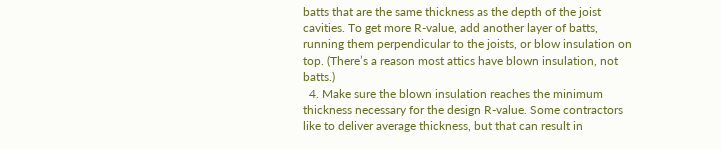batts that are the same thickness as the depth of the joist cavities. To get more R-value, add another layer of batts, running them perpendicular to the joists, or blow insulation on top. (There’s a reason most attics have blown insulation, not batts.)
  4. Make sure the blown insulation reaches the minimum thickness necessary for the design R-value. Some contractors like to deliver average thickness, but that can result in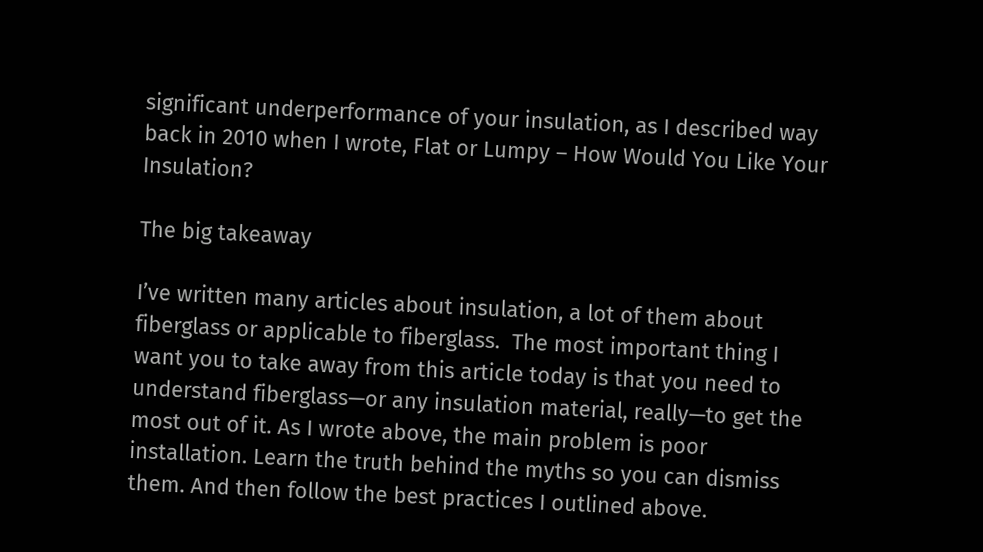significant underperformance of your insulation, as I described way back in 2010 when I wrote, Flat or Lumpy – How Would You Like Your Insulation?

The big takeaway

I’ve written many articles about insulation, a lot of them about fiberglass or applicable to fiberglass.  The most important thing I want you to take away from this article today is that you need to understand fiberglass—or any insulation material, really—to get the most out of it. As I wrote above, the main problem is poor installation. Learn the truth behind the myths so you can dismiss them. And then follow the best practices I outlined above.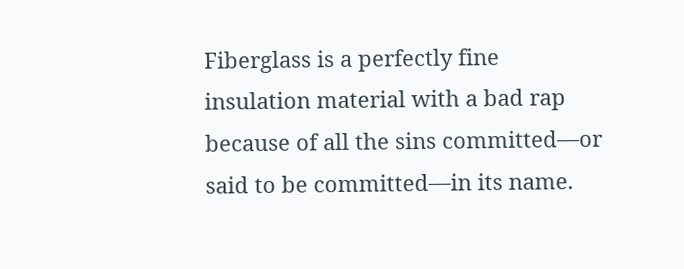Fiberglass is a perfectly fine insulation material with a bad rap because of all the sins committed—or said to be committed—in its name.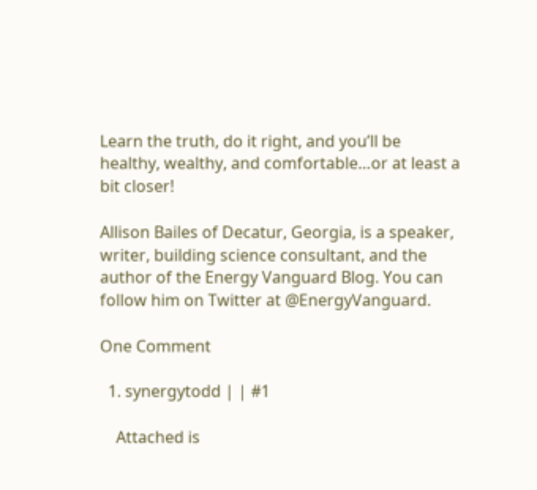Learn the truth, do it right, and you’ll be healthy, wealthy, and comfortable…or at least a bit closer!

Allison Bailes of Decatur, Georgia, is a speaker, writer, building science consultant, and the author of the Energy Vanguard Blog. You can follow him on Twitter at @EnergyVanguard.

One Comment

  1. synergytodd | | #1

    Attached is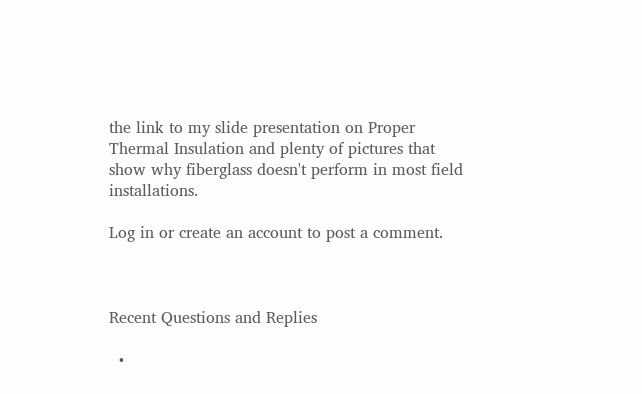the link to my slide presentation on Proper Thermal Insulation and plenty of pictures that show why fiberglass doesn't perform in most field installations.

Log in or create an account to post a comment.



Recent Questions and Replies

  •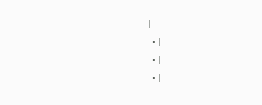|
  • |
  • |
  • |